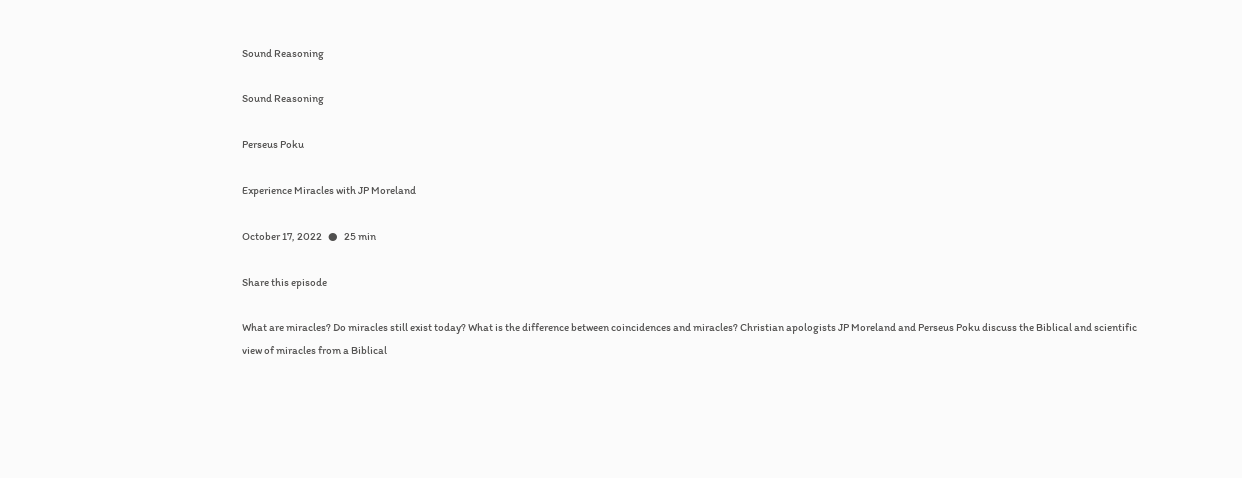Sound Reasoning

Sound Reasoning

Perseus Poku

Experience Miracles with JP Moreland

October 17, 2022   ●   25 min

Share this episode

What are miracles? Do miracles still exist today? What is the difference between coincidences and miracles? Christian apologists JP Moreland and Perseus Poku discuss the Biblical and scientific view of miracles from a Biblical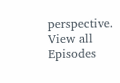perspective.
View all Episodes